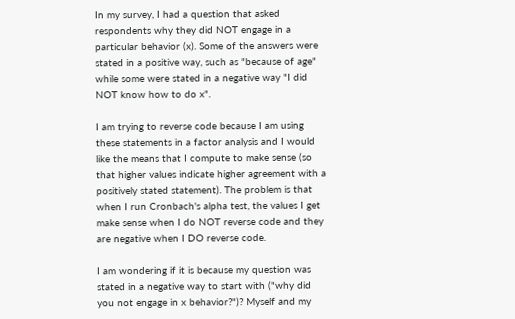In my survey, I had a question that asked respondents why they did NOT engage in a particular behavior (x). Some of the answers were stated in a positive way, such as "because of age" while some were stated in a negative way "I did NOT know how to do x".

I am trying to reverse code because I am using these statements in a factor analysis and I would like the means that I compute to make sense (so that higher values indicate higher agreement with a positively stated statement). The problem is that when I run Cronbach's alpha test, the values I get make sense when I do NOT reverse code and they are negative when I DO reverse code.

I am wondering if it is because my question was stated in a negative way to start with ("why did you not engage in x behavior?")? Myself and my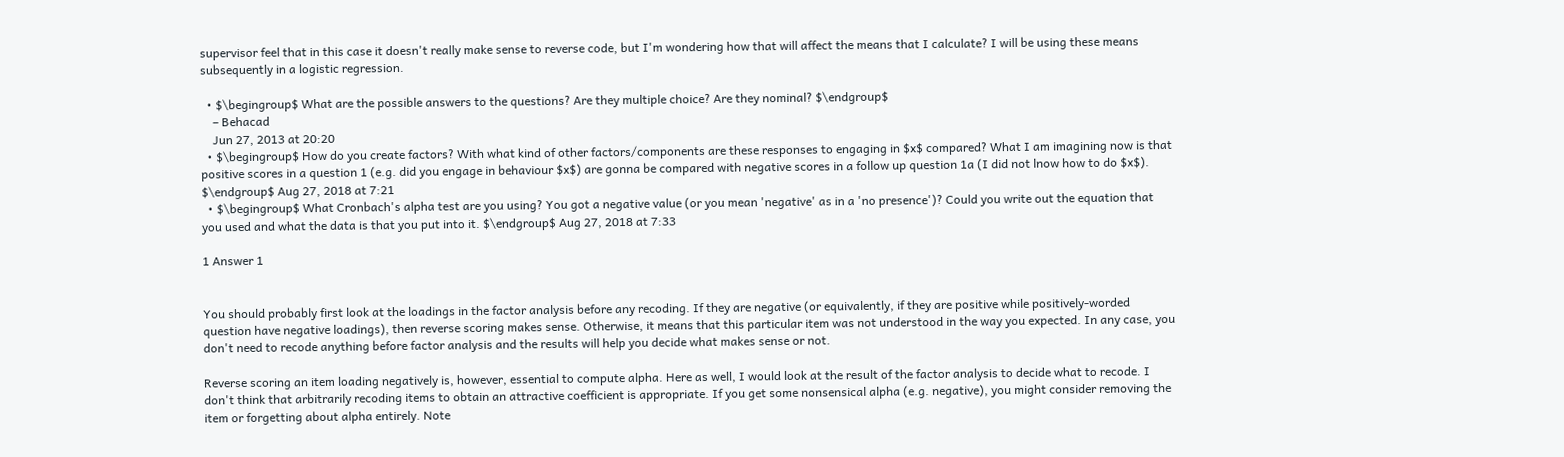supervisor feel that in this case it doesn't really make sense to reverse code, but I'm wondering how that will affect the means that I calculate? I will be using these means subsequently in a logistic regression.

  • $\begingroup$ What are the possible answers to the questions? Are they multiple choice? Are they nominal? $\endgroup$
    – Behacad
    Jun 27, 2013 at 20:20
  • $\begingroup$ How do you create factors? With what kind of other factors/components are these responses to engaging in $x$ compared? What I am imagining now is that positive scores in a question 1 (e.g. did you engage in behaviour $x$) are gonna be compared with negative scores in a follow up question 1a (I did not lnow how to do $x$). $\endgroup$ Aug 27, 2018 at 7:21
  • $\begingroup$ What Cronbach's alpha test are you using? You got a negative value (or you mean 'negative' as in a 'no presence')? Could you write out the equation that you used and what the data is that you put into it. $\endgroup$ Aug 27, 2018 at 7:33

1 Answer 1


You should probably first look at the loadings in the factor analysis before any recoding. If they are negative (or equivalently, if they are positive while positively-worded question have negative loadings), then reverse scoring makes sense. Otherwise, it means that this particular item was not understood in the way you expected. In any case, you don't need to recode anything before factor analysis and the results will help you decide what makes sense or not.

Reverse scoring an item loading negatively is, however, essential to compute alpha. Here as well, I would look at the result of the factor analysis to decide what to recode. I don't think that arbitrarily recoding items to obtain an attractive coefficient is appropriate. If you get some nonsensical alpha (e.g. negative), you might consider removing the item or forgetting about alpha entirely. Note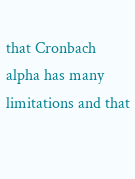that Cronbach alpha has many limitations and that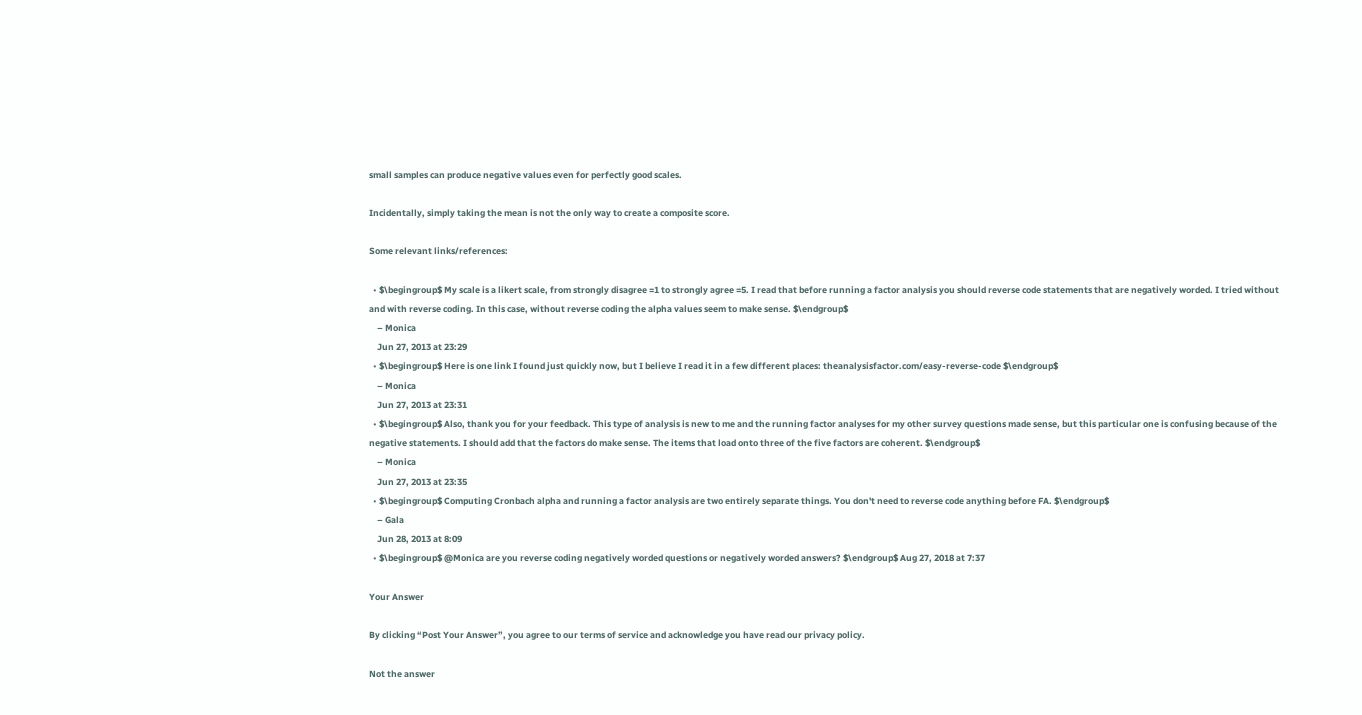small samples can produce negative values even for perfectly good scales.

Incidentally, simply taking the mean is not the only way to create a composite score.

Some relevant links/references:

  • $\begingroup$ My scale is a likert scale, from strongly disagree =1 to strongly agree =5. I read that before running a factor analysis you should reverse code statements that are negatively worded. I tried without and with reverse coding. In this case, without reverse coding the alpha values seem to make sense. $\endgroup$
    – Monica
    Jun 27, 2013 at 23:29
  • $\begingroup$ Here is one link I found just quickly now, but I believe I read it in a few different places: theanalysisfactor.com/easy-reverse-code $\endgroup$
    – Monica
    Jun 27, 2013 at 23:31
  • $\begingroup$ Also, thank you for your feedback. This type of analysis is new to me and the running factor analyses for my other survey questions made sense, but this particular one is confusing because of the negative statements. I should add that the factors do make sense. The items that load onto three of the five factors are coherent. $\endgroup$
    – Monica
    Jun 27, 2013 at 23:35
  • $\begingroup$ Computing Cronbach alpha and running a factor analysis are two entirely separate things. You don't need to reverse code anything before FA. $\endgroup$
    – Gala
    Jun 28, 2013 at 8:09
  • $\begingroup$ @Monica are you reverse coding negatively worded questions or negatively worded answers? $\endgroup$ Aug 27, 2018 at 7:37

Your Answer

By clicking “Post Your Answer”, you agree to our terms of service and acknowledge you have read our privacy policy.

Not the answer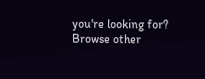you're looking for? Browse other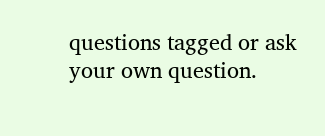questions tagged or ask your own question.